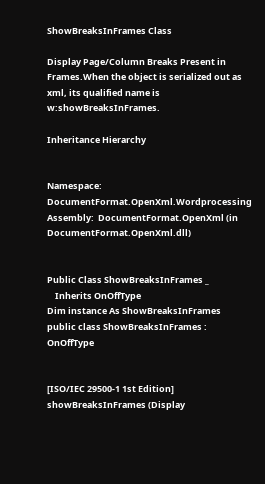ShowBreaksInFrames Class

Display Page/Column Breaks Present in Frames.When the object is serialized out as xml, its qualified name is w:showBreaksInFrames.

Inheritance Hierarchy


Namespace:  DocumentFormat.OpenXml.Wordprocessing
Assembly:  DocumentFormat.OpenXml (in DocumentFormat.OpenXml.dll)


Public Class ShowBreaksInFrames _
    Inherits OnOffType
Dim instance As ShowBreaksInFrames
public class ShowBreaksInFrames : OnOffType


[ISO/IEC 29500-1 1st Edition] showBreaksInFrames (Display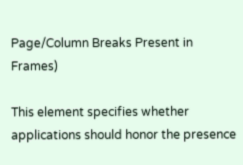Page/Column Breaks Present in Frames)

This element specifies whether applications should honor the presence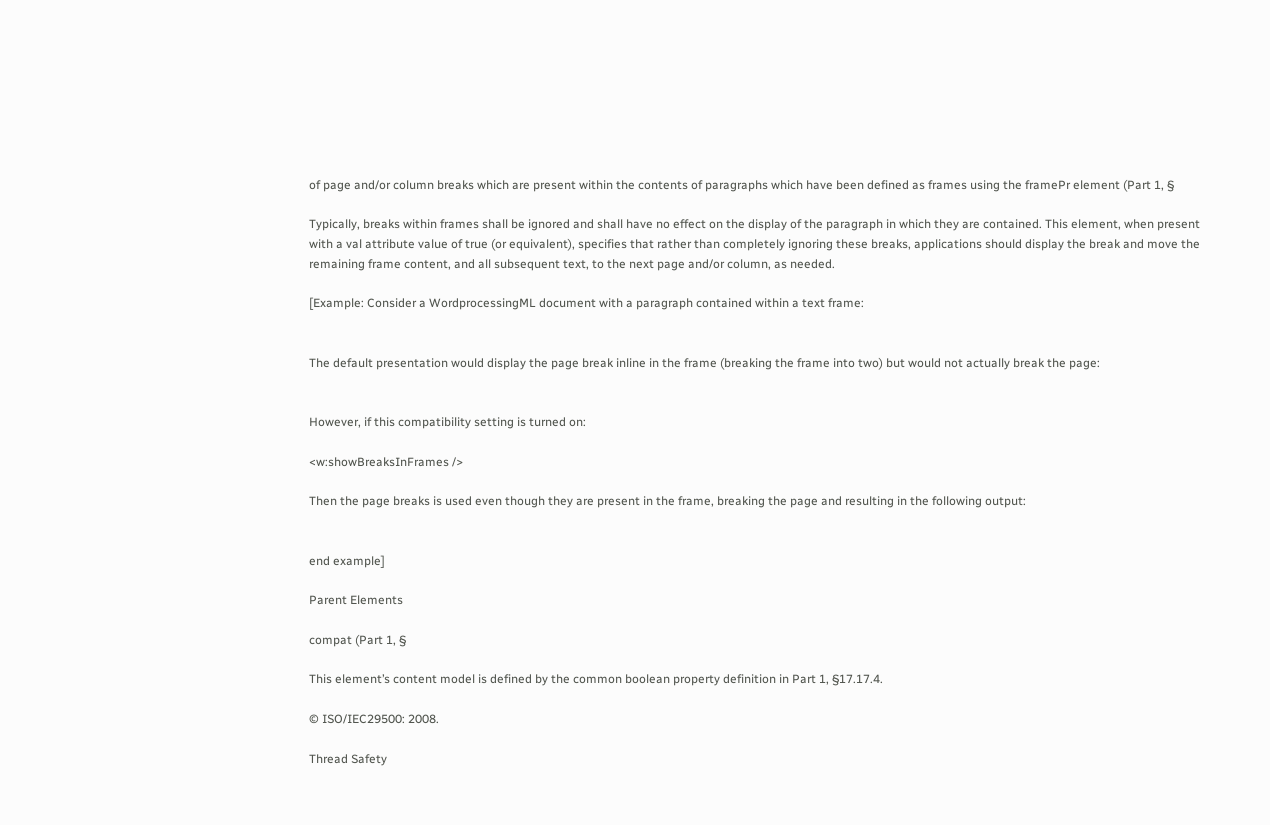of page and/or column breaks which are present within the contents of paragraphs which have been defined as frames using the framePr element (Part 1, §

Typically, breaks within frames shall be ignored and shall have no effect on the display of the paragraph in which they are contained. This element, when present with a val attribute value of true (or equivalent), specifies that rather than completely ignoring these breaks, applications should display the break and move the remaining frame content, and all subsequent text, to the next page and/or column, as needed.

[Example: Consider a WordprocessingML document with a paragraph contained within a text frame:


The default presentation would display the page break inline in the frame (breaking the frame into two) but would not actually break the page:


However, if this compatibility setting is turned on:

<w:showBreaksInFrames />

Then the page breaks is used even though they are present in the frame, breaking the page and resulting in the following output:


end example]

Parent Elements

compat (Part 1, §

This element’s content model is defined by the common boolean property definition in Part 1, §17.17.4.

© ISO/IEC29500: 2008.

Thread Safety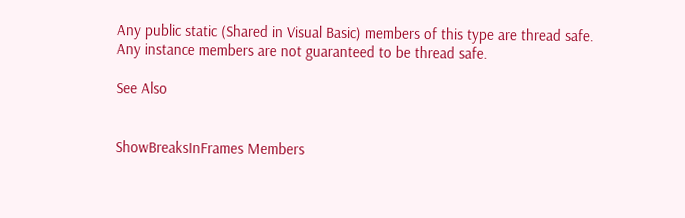Any public static (Shared in Visual Basic) members of this type are thread safe. Any instance members are not guaranteed to be thread safe.

See Also


ShowBreaksInFrames Members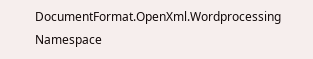DocumentFormat.OpenXml.Wordprocessing Namespace